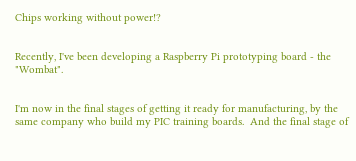Chips working without power!?


Recently, I've been developing a Raspberry Pi prototyping board - the "Wombat".


I'm now in the final stages of getting it ready for manufacturing, by the same company who build my PIC training boards.  And the final stage of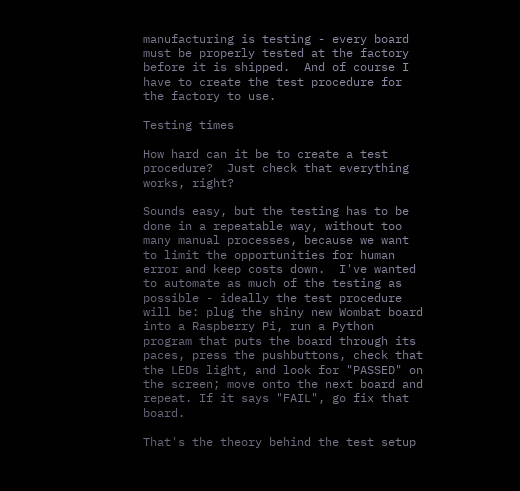manufacturing is testing - every board must be properly tested at the factory before it is shipped.  And of course I have to create the test procedure for the factory to use.

Testing times

How hard can it be to create a test procedure?  Just check that everything works, right?

Sounds easy, but the testing has to be done in a repeatable way, without too many manual processes, because we want to limit the opportunities for human error and keep costs down.  I've wanted to automate as much of the testing as possible - ideally the test procedure will be: plug the shiny new Wombat board into a Raspberry Pi, run a Python program that puts the board through its paces, press the pushbuttons, check that the LEDs light, and look for "PASSED" on the screen; move onto the next board and repeat. If it says "FAIL", go fix that board.

That's the theory behind the test setup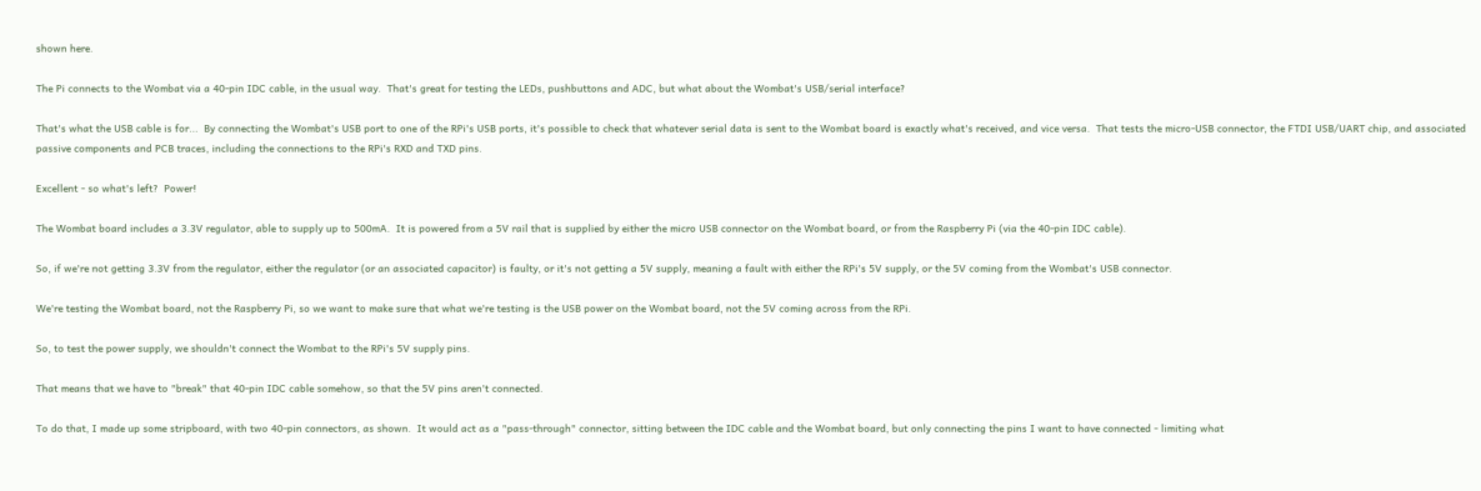shown here.

The Pi connects to the Wombat via a 40-pin IDC cable, in the usual way.  That's great for testing the LEDs, pushbuttons and ADC, but what about the Wombat's USB/serial interface?

That's what the USB cable is for...  By connecting the Wombat's USB port to one of the RPi's USB ports, it's possible to check that whatever serial data is sent to the Wombat board is exactly what's received, and vice versa.  That tests the micro-USB connector, the FTDI USB/UART chip, and associated passive components and PCB traces, including the connections to the RPi's RXD and TXD pins.

Excellent - so what's left?  Power!

The Wombat board includes a 3.3V regulator, able to supply up to 500mA.  It is powered from a 5V rail that is supplied by either the micro USB connector on the Wombat board, or from the Raspberry Pi (via the 40-pin IDC cable).

So, if we're not getting 3.3V from the regulator, either the regulator (or an associated capacitor) is faulty, or it's not getting a 5V supply, meaning a fault with either the RPi's 5V supply, or the 5V coming from the Wombat's USB connector.

We're testing the Wombat board, not the Raspberry Pi, so we want to make sure that what we're testing is the USB power on the Wombat board, not the 5V coming across from the RPi.

So, to test the power supply, we shouldn't connect the Wombat to the RPi's 5V supply pins.

That means that we have to "break" that 40-pin IDC cable somehow, so that the 5V pins aren't connected.

To do that, I made up some stripboard, with two 40-pin connectors, as shown.  It would act as a "pass-through" connector, sitting between the IDC cable and the Wombat board, but only connecting the pins I want to have connected - limiting what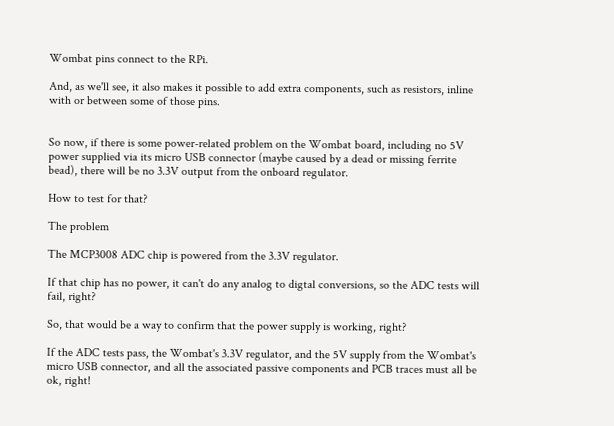Wombat pins connect to the RPi.

And, as we'll see, it also makes it possible to add extra components, such as resistors, inline with or between some of those pins.


So now, if there is some power-related problem on the Wombat board, including no 5V power supplied via its micro USB connector (maybe caused by a dead or missing ferrite bead), there will be no 3.3V output from the onboard regulator.

How to test for that?

The problem

The MCP3008 ADC chip is powered from the 3.3V regulator.

If that chip has no power, it can't do any analog to digtal conversions, so the ADC tests will fail, right?

So, that would be a way to confirm that the power supply is working, right?

If the ADC tests pass, the Wombat's 3.3V regulator, and the 5V supply from the Wombat's micro USB connector, and all the associated passive components and PCB traces must all be ok, right!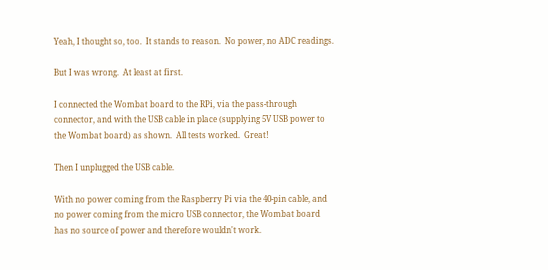Yeah, I thought so, too.  It stands to reason.  No power, no ADC readings.

But I was wrong.  At least at first.

I connected the Wombat board to the RPi, via the pass-through connector, and with the USB cable in place (supplying 5V USB power to the Wombat board) as shown.  All tests worked.  Great!

Then I unplugged the USB cable.

With no power coming from the Raspberry Pi via the 40-pin cable, and no power coming from the micro USB connector, the Wombat board has no source of power and therefore wouldn't work.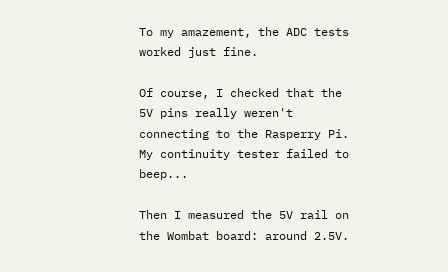To my amazement, the ADC tests worked just fine.

Of course, I checked that the 5V pins really weren't connecting to the Rasperry Pi.  My continuity tester failed to beep...

Then I measured the 5V rail on the Wombat board: around 2.5V.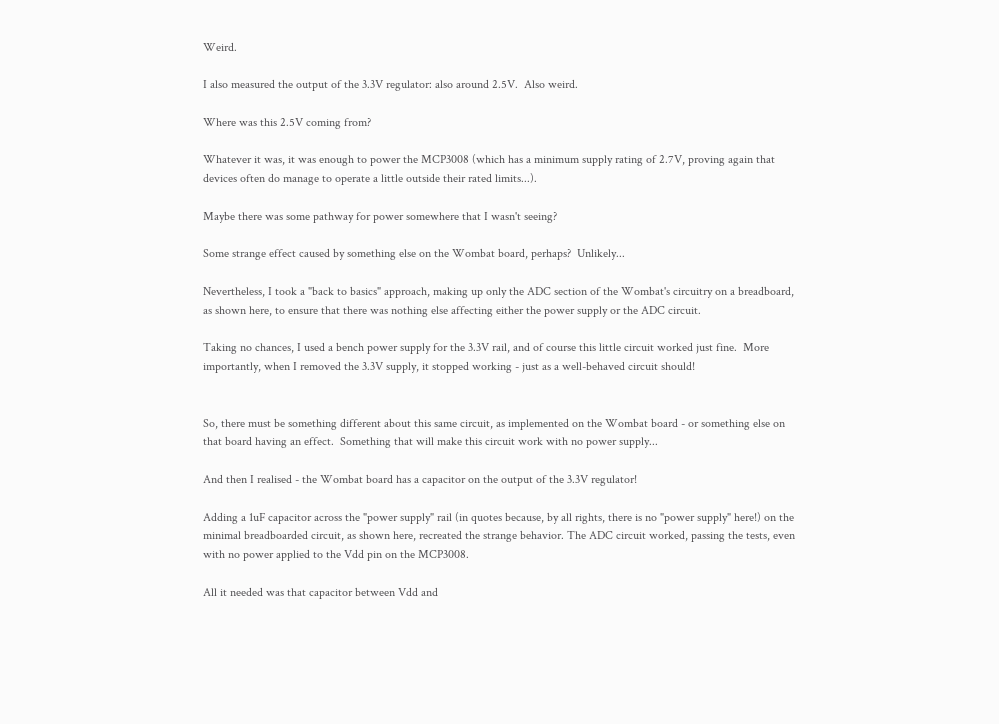Weird.

I also measured the output of the 3.3V regulator: also around 2.5V.  Also weird.

Where was this 2.5V coming from?

Whatever it was, it was enough to power the MCP3008 (which has a minimum supply rating of 2.7V, proving again that devices often do manage to operate a little outside their rated limits...).

Maybe there was some pathway for power somewhere that I wasn't seeing?

Some strange effect caused by something else on the Wombat board, perhaps?  Unlikely...

Nevertheless, I took a "back to basics" approach, making up only the ADC section of the Wombat's circuitry on a breadboard, as shown here, to ensure that there was nothing else affecting either the power supply or the ADC circuit.

Taking no chances, I used a bench power supply for the 3.3V rail, and of course this little circuit worked just fine.  More importantly, when I removed the 3.3V supply, it stopped working - just as a well-behaved circuit should!


So, there must be something different about this same circuit, as implemented on the Wombat board - or something else on that board having an effect.  Something that will make this circuit work with no power supply...

And then I realised - the Wombat board has a capacitor on the output of the 3.3V regulator!

Adding a 1uF capacitor across the "power supply" rail (in quotes because, by all rights, there is no "power supply" here!) on the minimal breadboarded circuit, as shown here, recreated the strange behavior. The ADC circuit worked, passing the tests, even with no power applied to the Vdd pin on the MCP3008.

All it needed was that capacitor between Vdd and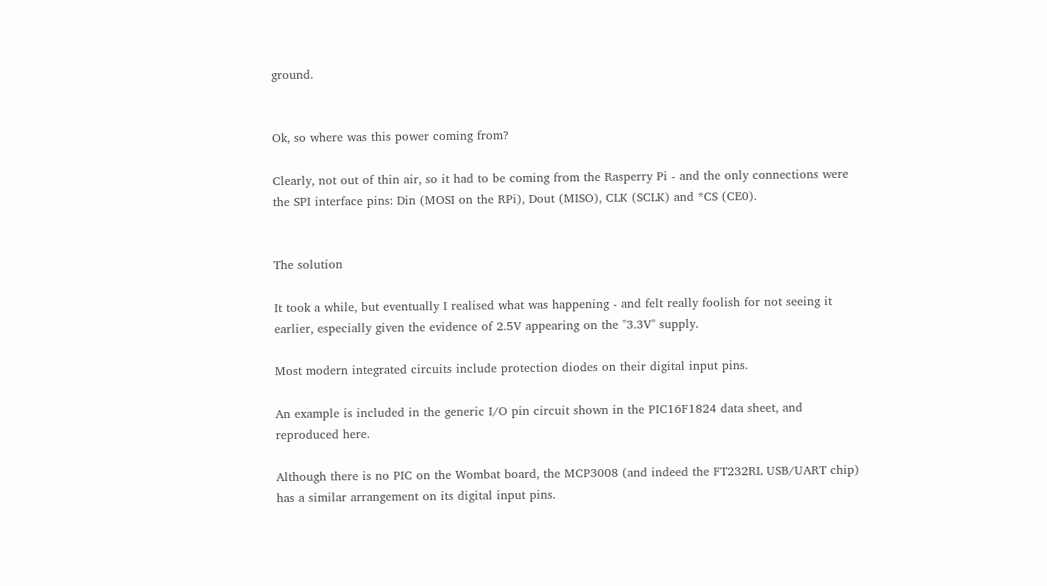ground.


Ok, so where was this power coming from?

Clearly, not out of thin air, so it had to be coming from the Rasperry Pi - and the only connections were the SPI interface pins: Din (MOSI on the RPi), Dout (MISO), CLK (SCLK) and *CS (CE0).


The solution

It took a while, but eventually I realised what was happening - and felt really foolish for not seeing it earlier, especially given the evidence of 2.5V appearing on the "3.3V" supply.

Most modern integrated circuits include protection diodes on their digital input pins.

An example is included in the generic I/O pin circuit shown in the PIC16F1824 data sheet, and reproduced here.

Although there is no PIC on the Wombat board, the MCP3008 (and indeed the FT232RL USB/UART chip) has a similar arrangement on its digital input pins.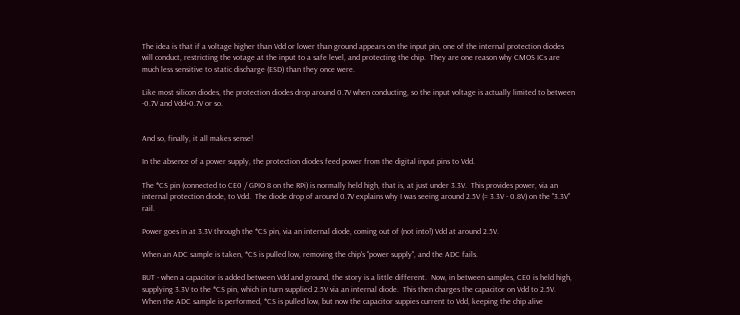The idea is that if a voltage higher than Vdd or lower than ground appears on the input pin, one of the internal protection diodes will conduct, restricting the votage at the input to a safe level, and protecting the chip.  They are one reason why CMOS ICs are much less sensitive to static discharge (ESD) than they once were.

Like most silicon diodes, the protection diodes drop around 0.7V when conducting, so the input voltage is actually limited to between -0.7V and Vdd+0.7V or so.


And so, finally, it all makes sense!

In the absence of a power supply, the protection diodes feed power from the digital input pins to Vdd.

The *CS pin (connected to CE0 / GPIO 8 on the RPi) is normally held high, that is, at just under 3.3V.  This provides power, via an internal protection diode, to Vdd.  The diode drop of around 0.7V explains why I was seeing around 2.5V (= 3.3V - 0.8V) on the "3.3V" rail.

Power goes in at 3.3V through the *CS pin, via an internal diode, coming out of (not into!) Vdd at around 2.5V.

When an ADC sample is taken, *CS is pulled low, removing the chip's "power supply", and the ADC fails.

BUT - when a capacitor is added between Vdd and ground, the story is a little different.  Now, in between samples, CE0 is held high, supplying 3.3V to the *CS pin, which in turn supplied 2.5V via an internal diode.  This then charges the capacitor on Vdd to 2.5V.  When the ADC sample is performed, *CS is pulled low, but now the capacitor suppies current to Vdd, keeping the chip alive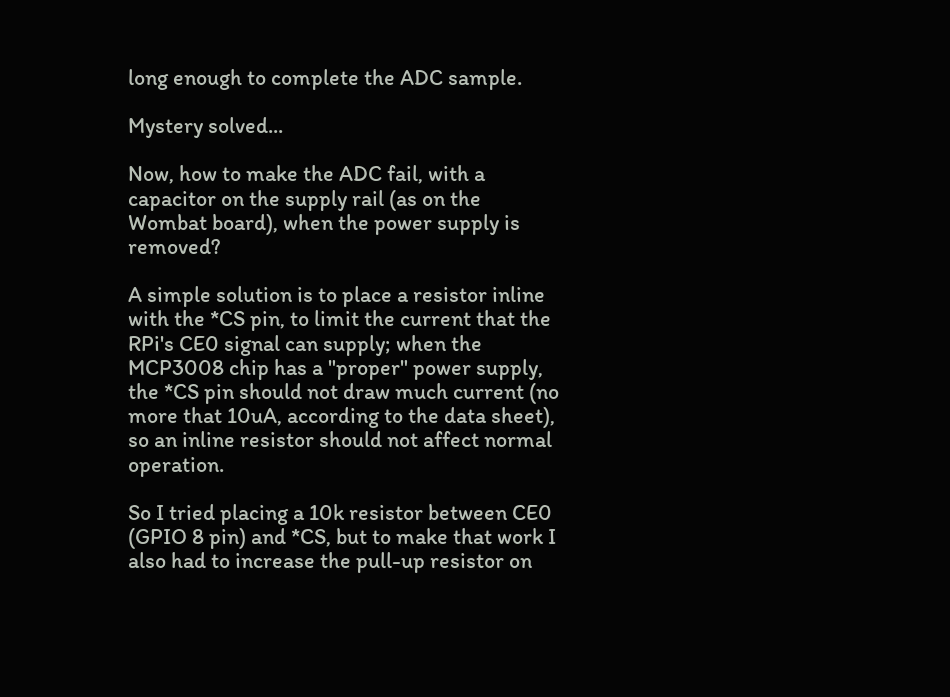long enough to complete the ADC sample.

Mystery solved...

Now, how to make the ADC fail, with a capacitor on the supply rail (as on the Wombat board), when the power supply is removed?

A simple solution is to place a resistor inline with the *CS pin, to limit the current that the RPi's CE0 signal can supply; when the MCP3008 chip has a "proper" power supply, the *CS pin should not draw much current (no more that 10uA, according to the data sheet), so an inline resistor should not affect normal operation.

So I tried placing a 10k resistor between CE0 (GPIO 8 pin) and *CS, but to make that work I also had to increase the pull-up resistor on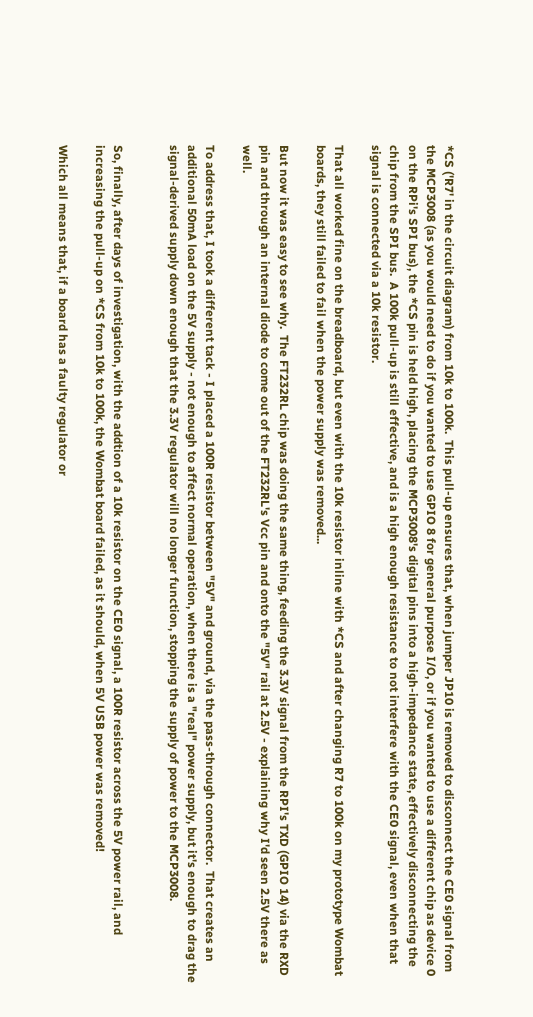*CS ('R7' in the circuit diagram) from 10k to 100k.  This pull-up ensures that, when jumper JP10 is removed to disconnect the CE0 signal from the MCP3008 (as you would need to do if you wanted to use GPIO 8 for general purpose I/O, or if you wanted to use a different chip as device 0 on the RPi's SPI bus), the *CS pin is held high, placing the MCP3008's digital pins into a high-impedance state, effectively disconnecting the chip from the SPI bus.  A 100k pull-up is still effective, and is a high enough resistance to not interfere with the CE0 signal, even when that signal is connected via a 10k resistor.

That all worked fine on the breadboard, but even with the 10k resistor inline with *CS and after changing R7 to 100k on my prototype Wombat boards, they still failed to fail when the power supply was removed...

But now it was easy to see why.  The FT232RL chip was doing the same thing, feeding the 3.3V signal from the RPI's TXD (GPIO 14) via the RXD pin and through an internal diode to come out of the FT232RL's Vcc pin and onto the "5V" rail at 2.5V - explaining why I'd seen 2.5V there as well.

To address that, I took a different tack - I placed a 100R resistor between "5V" and ground, via the pass-through connector.  That creates an additional 50mA load on the 5V supply - not enough to affect normal operation, when there is a "real" power supply, but it's enough to drag the signal-derived supply down enough that the 3.3V regulator will no longer function, stopping the supply of power to the MCP3008.


So, finally, after days of investigation, with the addtion of a 10k resistor on the CE0 signal, a 100R resistor across the 5V power rail, and increasing the pull-up on *CS from 10k to 100k, the Wombat board failed, as it should, when 5V USB power was removed!

Which all means that, if a board has a faulty regulator or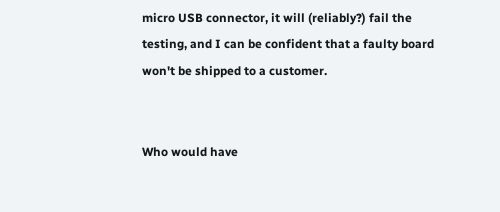micro USB connector, it will (reliably?) fail the testing, and I can be confident that a faulty board won't be shipped to a customer.


Who would have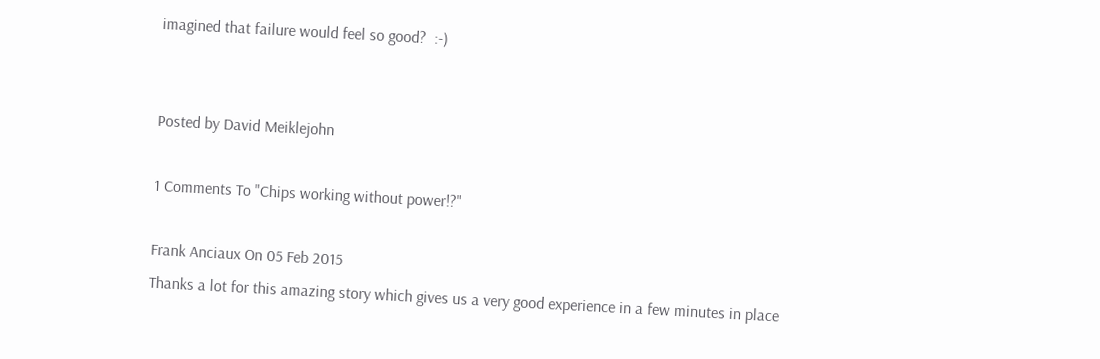imagined that failure would feel so good?  :-)


Posted by David Meiklejohn

1 Comments To "Chips working without power!?"

Frank Anciaux On 05 Feb 2015
Thanks a lot for this amazing story which gives us a very good experience in a few minutes in place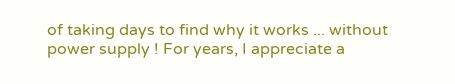of taking days to find why it works ... without power supply ! For years, I appreciate a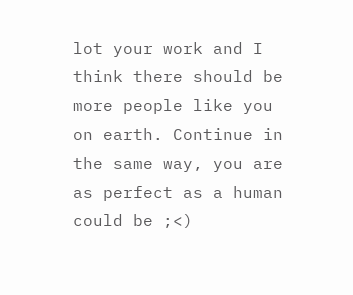lot your work and I think there should be more people like you on earth. Continue in the same way, you are as perfect as a human could be ;<)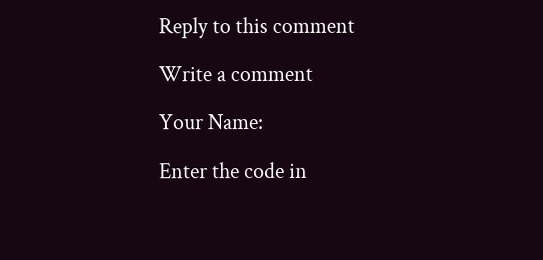Reply to this comment

Write a comment

Your Name:

Enter the code in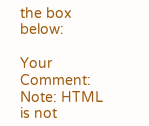the box below:

Your Comment:
Note: HTML is not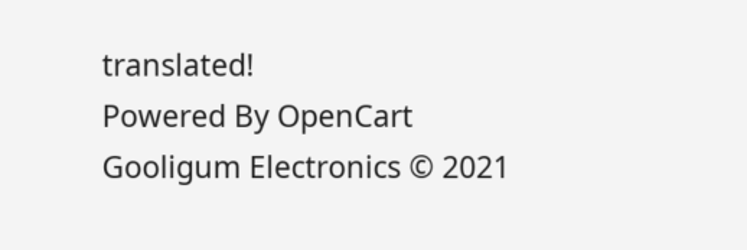translated!
Powered By OpenCart
Gooligum Electronics © 2021